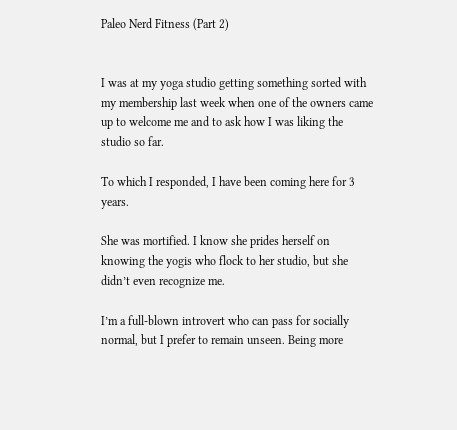Paleo Nerd Fitness (Part 2)


I was at my yoga studio getting something sorted with my membership last week when one of the owners came up to welcome me and to ask how I was liking the studio so far.

To which I responded, I have been coming here for 3 years.

She was mortified. I know she prides herself on knowing the yogis who flock to her studio, but she didn’t even recognize me.

I’m a full-blown introvert who can pass for socially normal, but I prefer to remain unseen. Being more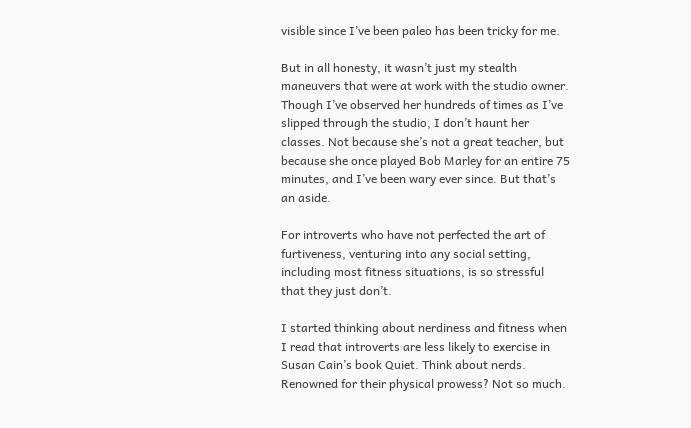visible since I’ve been paleo has been tricky for me.

But in all honesty, it wasn’t just my stealth maneuvers that were at work with the studio owner. Though I’ve observed her hundreds of times as I’ve slipped through the studio, I don’t haunt her classes. Not because she’s not a great teacher, but because she once played Bob Marley for an entire 75 minutes, and I’ve been wary ever since. But that’s an aside.

For introverts who have not perfected the art of furtiveness, venturing into any social setting, including most fitness situations, is so stressful that they just don’t.

I started thinking about nerdiness and fitness when I read that introverts are less likely to exercise in Susan Cain’s book Quiet. Think about nerds. Renowned for their physical prowess? Not so much.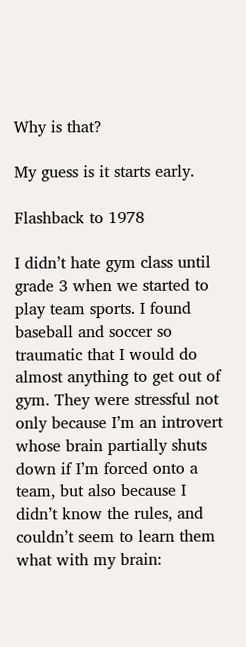Why is that?

My guess is it starts early.

Flashback to 1978

I didn’t hate gym class until grade 3 when we started to play team sports. I found baseball and soccer so traumatic that I would do almost anything to get out of gym. They were stressful not only because I’m an introvert whose brain partially shuts down if I’m forced onto a team, but also because I didn’t know the rules, and couldn’t seem to learn them what with my brain: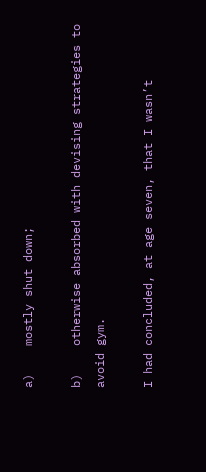a)    mostly shut down;

b)    otherwise absorbed with devising strategies to avoid gym.

I had concluded, at age seven, that I wasn’t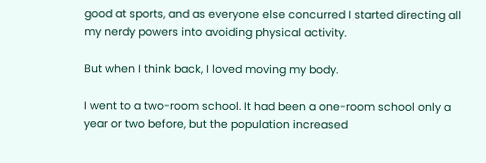good at sports, and as everyone else concurred I started directing all my nerdy powers into avoiding physical activity.

But when I think back, I loved moving my body.

I went to a two-room school. It had been a one-room school only a year or two before, but the population increased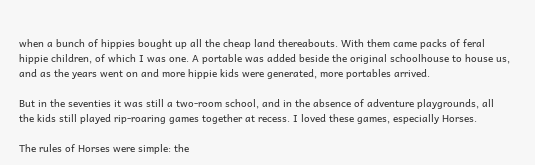when a bunch of hippies bought up all the cheap land thereabouts. With them came packs of feral hippie children, of which I was one. A portable was added beside the original schoolhouse to house us, and as the years went on and more hippie kids were generated, more portables arrived.

But in the seventies it was still a two-room school, and in the absence of adventure playgrounds, all the kids still played rip-roaring games together at recess. I loved these games, especially Horses.

The rules of Horses were simple: the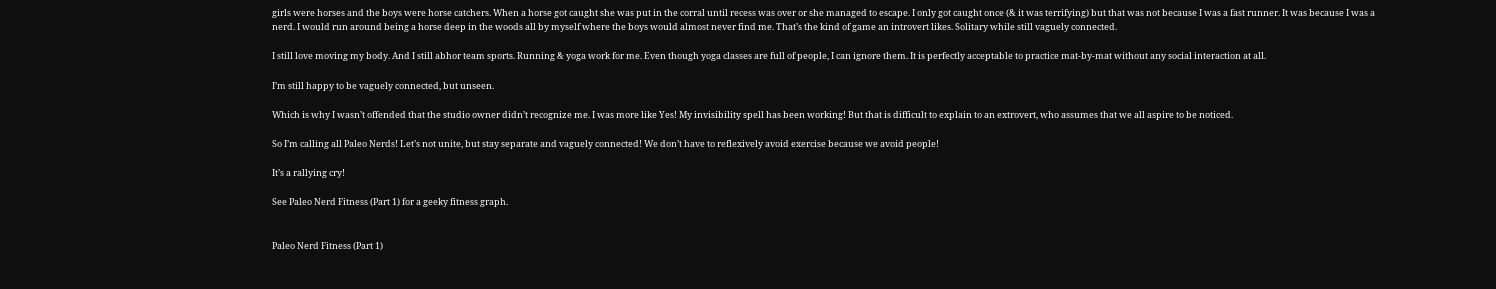girls were horses and the boys were horse catchers. When a horse got caught she was put in the corral until recess was over or she managed to escape. I only got caught once (& it was terrifying) but that was not because I was a fast runner. It was because I was a nerd. I would run around being a horse deep in the woods all by myself where the boys would almost never find me. That’s the kind of game an introvert likes. Solitary while still vaguely connected.

I still love moving my body. And I still abhor team sports. Running & yoga work for me. Even though yoga classes are full of people, I can ignore them. It is perfectly acceptable to practice mat-by-mat without any social interaction at all.

I’m still happy to be vaguely connected, but unseen.

Which is why I wasn’t offended that the studio owner didn’t recognize me. I was more like Yes! My invisibility spell has been working! But that is difficult to explain to an extrovert, who assumes that we all aspire to be noticed.

So I’m calling all Paleo Nerds! Let’s not unite, but stay separate and vaguely connected! We don’t have to reflexively avoid exercise because we avoid people!

It’s a rallying cry!

See Paleo Nerd Fitness (Part 1) for a geeky fitness graph.


Paleo Nerd Fitness (Part 1)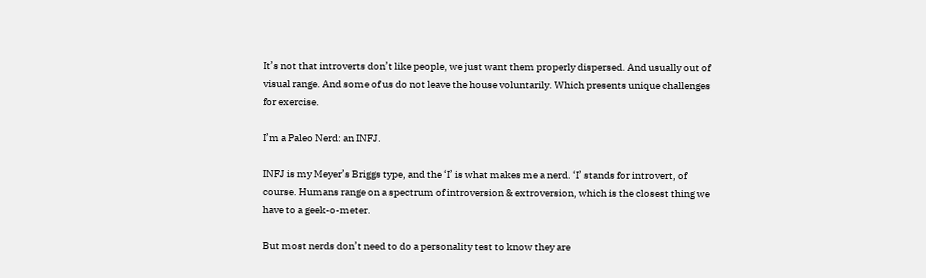It’s not that introverts don’t like people, we just want them properly dispersed. And usually out of visual range. And some of us do not leave the house voluntarily. Which presents unique challenges for exercise.

I’m a Paleo Nerd: an INFJ.

INFJ is my Meyer’s Briggs type, and the ‘I’ is what makes me a nerd. ‘I’ stands for introvert, of course. Humans range on a spectrum of introversion & extroversion, which is the closest thing we have to a geek-o-meter.

But most nerds don’t need to do a personality test to know they are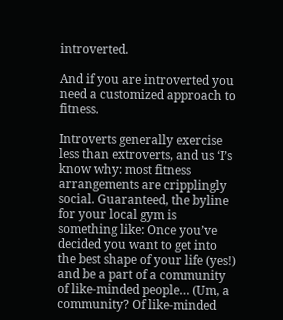introverted.

And if you are introverted you need a customized approach to fitness.

Introverts generally exercise less than extroverts, and us ‘I’s know why: most fitness arrangements are cripplingly social. Guaranteed, the byline for your local gym is something like: Once you’ve decided you want to get into the best shape of your life (yes!) and be a part of a community of like-minded people… (Um, a community? Of like-minded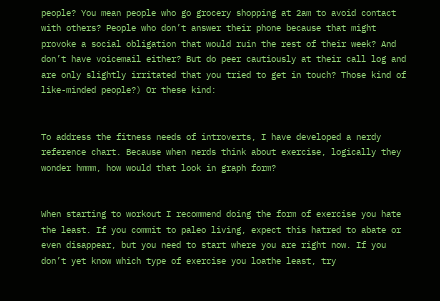people? You mean people who go grocery shopping at 2am to avoid contact with others? People who don’t answer their phone because that might provoke a social obligation that would ruin the rest of their week? And don’t have voicemail either? But do peer cautiously at their call log and are only slightly irritated that you tried to get in touch? Those kind of like-minded people?) Or these kind:


To address the fitness needs of introverts, I have developed a nerdy reference chart. Because when nerds think about exercise, logically they wonder hmmm, how would that look in graph form?


When starting to workout I recommend doing the form of exercise you hate the least. If you commit to paleo living, expect this hatred to abate or even disappear, but you need to start where you are right now. If you don’t yet know which type of exercise you loathe least, try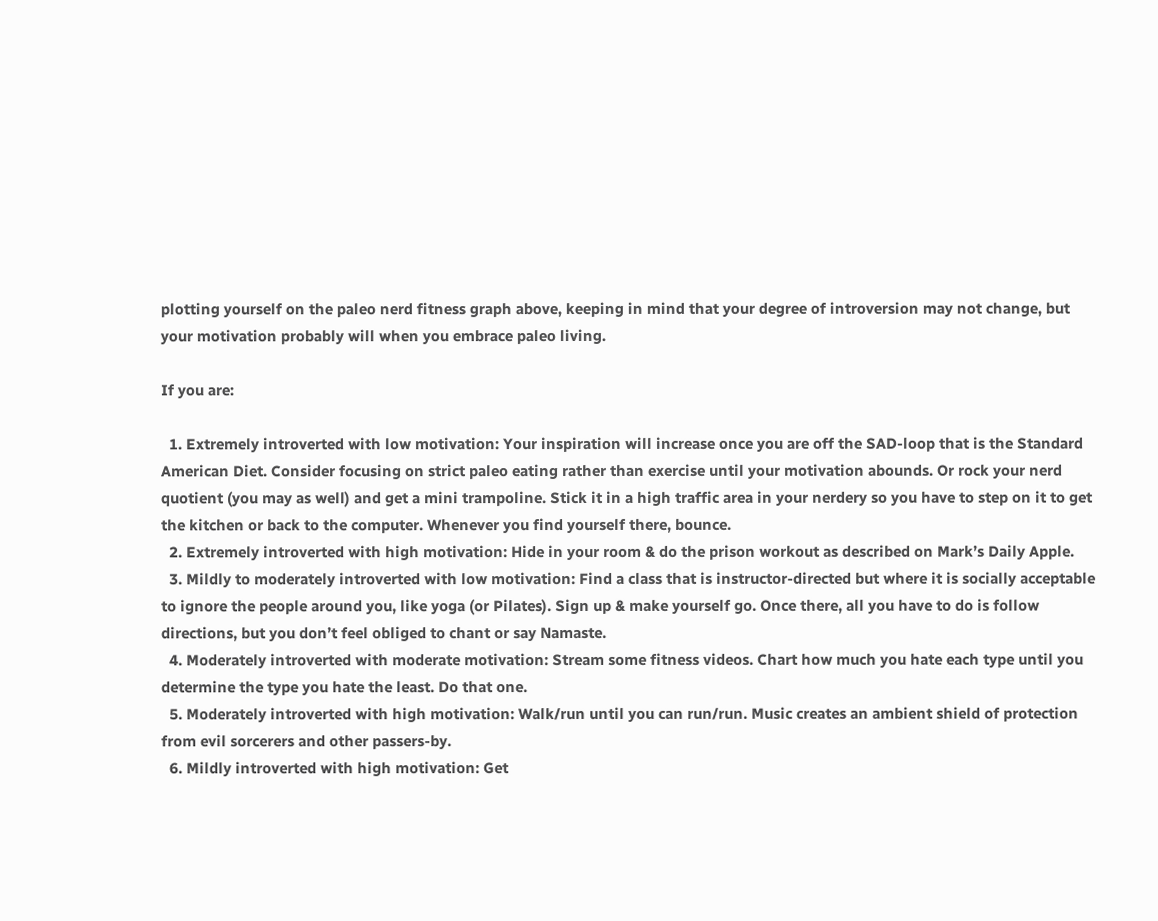plotting yourself on the paleo nerd fitness graph above, keeping in mind that your degree of introversion may not change, but your motivation probably will when you embrace paleo living.

If you are:

  1. Extremely introverted with low motivation: Your inspiration will increase once you are off the SAD-loop that is the Standard American Diet. Consider focusing on strict paleo eating rather than exercise until your motivation abounds. Or rock your nerd quotient (you may as well) and get a mini trampoline. Stick it in a high traffic area in your nerdery so you have to step on it to get the kitchen or back to the computer. Whenever you find yourself there, bounce.
  2. Extremely introverted with high motivation: Hide in your room & do the prison workout as described on Mark’s Daily Apple.
  3. Mildly to moderately introverted with low motivation: Find a class that is instructor-directed but where it is socially acceptable to ignore the people around you, like yoga (or Pilates). Sign up & make yourself go. Once there, all you have to do is follow directions, but you don’t feel obliged to chant or say Namaste.
  4. Moderately introverted with moderate motivation: Stream some fitness videos. Chart how much you hate each type until you determine the type you hate the least. Do that one.
  5. Moderately introverted with high motivation: Walk/run until you can run/run. Music creates an ambient shield of protection from evil sorcerers and other passers-by.
  6. Mildly introverted with high motivation: Get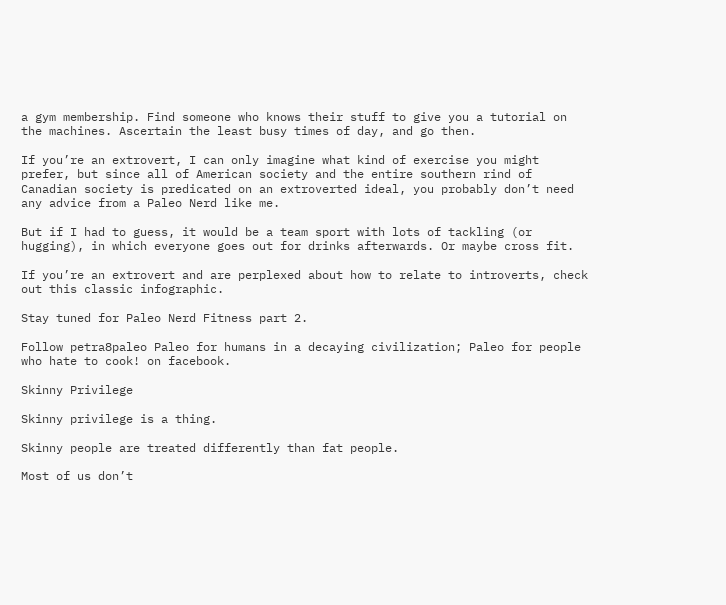a gym membership. Find someone who knows their stuff to give you a tutorial on the machines. Ascertain the least busy times of day, and go then.

If you’re an extrovert, I can only imagine what kind of exercise you might prefer, but since all of American society and the entire southern rind of Canadian society is predicated on an extroverted ideal, you probably don’t need any advice from a Paleo Nerd like me.

But if I had to guess, it would be a team sport with lots of tackling (or hugging), in which everyone goes out for drinks afterwards. Or maybe cross fit.

If you’re an extrovert and are perplexed about how to relate to introverts, check out this classic infographic.

Stay tuned for Paleo Nerd Fitness part 2.

Follow petra8paleo Paleo for humans in a decaying civilization; Paleo for people who hate to cook! on facebook.

Skinny Privilege

Skinny privilege is a thing.

Skinny people are treated differently than fat people.

Most of us don’t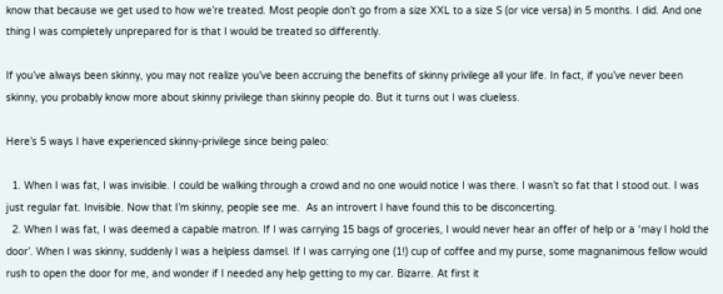know that because we get used to how we’re treated. Most people don’t go from a size XXL to a size S (or vice versa) in 5 months. I did. And one thing I was completely unprepared for is that I would be treated so differently.

If you’ve always been skinny, you may not realize you’ve been accruing the benefits of skinny privilege all your life. In fact, if you’ve never been skinny, you probably know more about skinny privilege than skinny people do. But it turns out I was clueless.

Here’s 5 ways I have experienced skinny-privilege since being paleo:

  1. When I was fat, I was invisible. I could be walking through a crowd and no one would notice I was there. I wasn’t so fat that I stood out. I was just regular fat. Invisible. Now that I’m skinny, people see me.  As an introvert I have found this to be disconcerting.
  2. When I was fat, I was deemed a capable matron. If I was carrying 15 bags of groceries, I would never hear an offer of help or a ‘may I hold the door’. When I was skinny, suddenly I was a helpless damsel. If I was carrying one (1!) cup of coffee and my purse, some magnanimous fellow would rush to open the door for me, and wonder if I needed any help getting to my car. Bizarre. At first it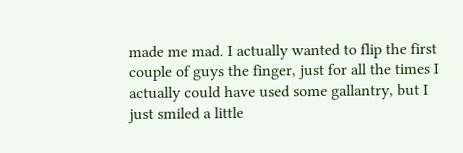made me mad. I actually wanted to flip the first couple of guys the finger, just for all the times I actually could have used some gallantry, but I just smiled a little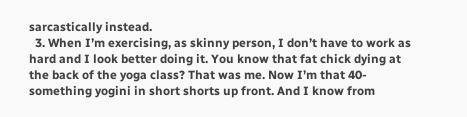sarcastically instead.
  3. When I’m exercising, as skinny person, I don’t have to work as hard and I look better doing it. You know that fat chick dying at the back of the yoga class? That was me. Now I’m that 40-something yogini in short shorts up front. And I know from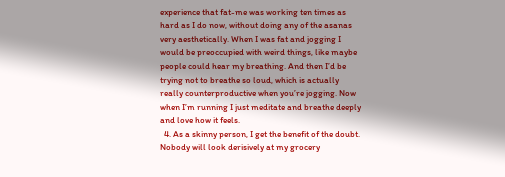experience that fat-me was working ten times as hard as I do now, without doing any of the asanas very aesthetically. When I was fat and jogging I would be preoccupied with weird things, like maybe people could hear my breathing. And then I’d be trying not to breathe so loud, which is actually really counterproductive when you’re jogging. Now when I’m running I just meditate and breathe deeply and love how it feels.
  4. As a skinny person, I get the benefit of the doubt. Nobody will look derisively at my grocery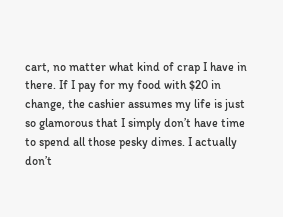cart, no matter what kind of crap I have in there. If I pay for my food with $20 in change, the cashier assumes my life is just so glamorous that I simply don’t have time to spend all those pesky dimes. I actually don’t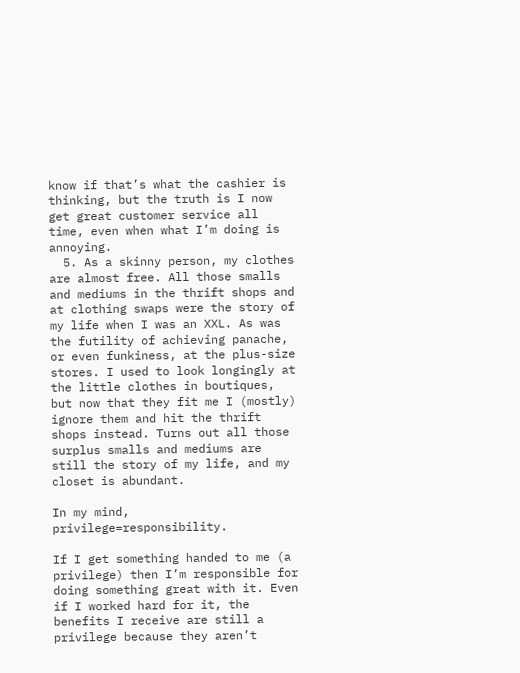know if that’s what the cashier is thinking, but the truth is I now get great customer service all time, even when what I’m doing is annoying.
  5. As a skinny person, my clothes are almost free. All those smalls and mediums in the thrift shops and at clothing swaps were the story of my life when I was an XXL. As was the futility of achieving panache, or even funkiness, at the plus-size stores. I used to look longingly at the little clothes in boutiques, but now that they fit me I (mostly) ignore them and hit the thrift shops instead. Turns out all those surplus smalls and mediums are still the story of my life, and my closet is abundant.

In my mind, privilege=responsibility.

If I get something handed to me (a privilege) then I’m responsible for doing something great with it. Even if I worked hard for it, the benefits I receive are still a privilege because they aren’t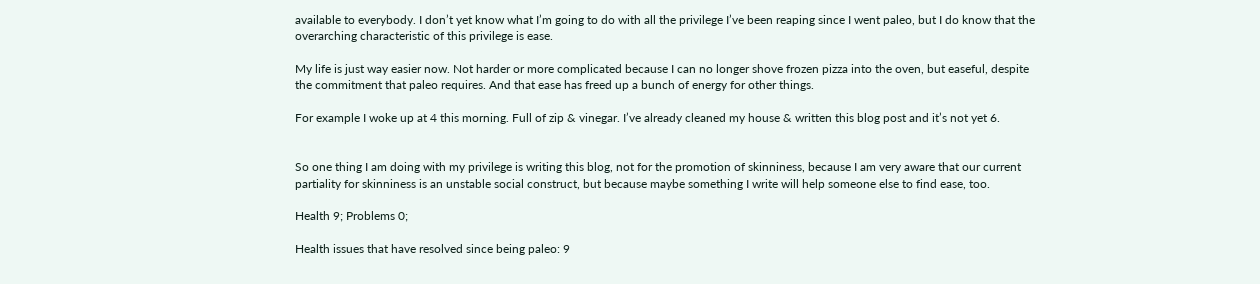available to everybody. I don’t yet know what I’m going to do with all the privilege I’ve been reaping since I went paleo, but I do know that the overarching characteristic of this privilege is ease.

My life is just way easier now. Not harder or more complicated because I can no longer shove frozen pizza into the oven, but easeful, despite the commitment that paleo requires. And that ease has freed up a bunch of energy for other things.

For example I woke up at 4 this morning. Full of zip & vinegar. I’ve already cleaned my house & written this blog post and it’s not yet 6.


So one thing I am doing with my privilege is writing this blog, not for the promotion of skinniness, because I am very aware that our current partiality for skinniness is an unstable social construct, but because maybe something I write will help someone else to find ease, too.

Health 9; Problems 0;

Health issues that have resolved since being paleo: 9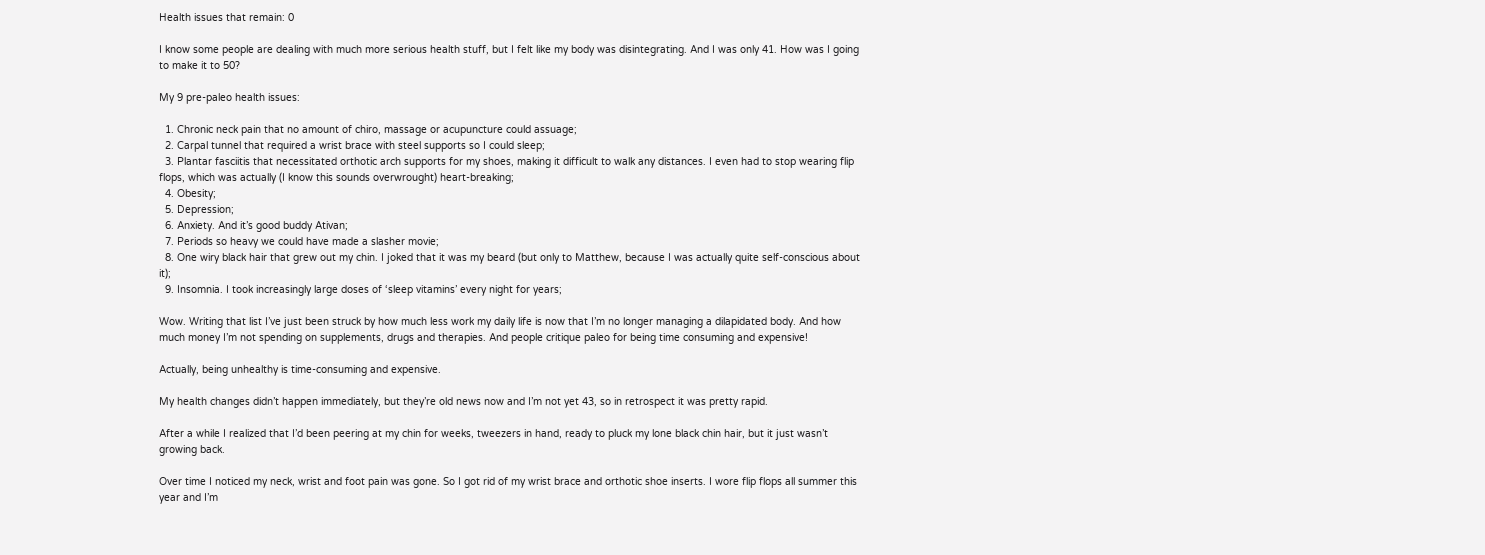Health issues that remain: 0

I know some people are dealing with much more serious health stuff, but I felt like my body was disintegrating. And I was only 41. How was I going to make it to 50?

My 9 pre-paleo health issues:

  1. Chronic neck pain that no amount of chiro, massage or acupuncture could assuage;
  2. Carpal tunnel that required a wrist brace with steel supports so I could sleep;
  3. Plantar fasciitis that necessitated orthotic arch supports for my shoes, making it difficult to walk any distances. I even had to stop wearing flip flops, which was actually (I know this sounds overwrought) heart-breaking;
  4. Obesity;
  5. Depression;
  6. Anxiety. And it’s good buddy Ativan;
  7. Periods so heavy we could have made a slasher movie;
  8. One wiry black hair that grew out my chin. I joked that it was my beard (but only to Matthew, because I was actually quite self-conscious about it);
  9. Insomnia. I took increasingly large doses of ‘sleep vitamins’ every night for years;

Wow. Writing that list I’ve just been struck by how much less work my daily life is now that I’m no longer managing a dilapidated body. And how much money I’m not spending on supplements, drugs and therapies. And people critique paleo for being time consuming and expensive!

Actually, being unhealthy is time-consuming and expensive.

My health changes didn’t happen immediately, but they’re old news now and I’m not yet 43, so in retrospect it was pretty rapid.

After a while I realized that I’d been peering at my chin for weeks, tweezers in hand, ready to pluck my lone black chin hair, but it just wasn’t growing back.

Over time I noticed my neck, wrist and foot pain was gone. So I got rid of my wrist brace and orthotic shoe inserts. I wore flip flops all summer this year and I’m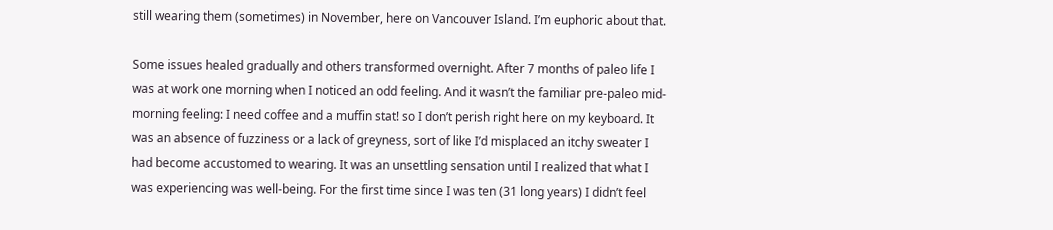still wearing them (sometimes) in November, here on Vancouver Island. I’m euphoric about that.

Some issues healed gradually and others transformed overnight. After 7 months of paleo life I was at work one morning when I noticed an odd feeling. And it wasn’t the familiar pre-paleo mid-morning feeling: I need coffee and a muffin stat! so I don’t perish right here on my keyboard. It was an absence of fuzziness or a lack of greyness, sort of like I’d misplaced an itchy sweater I had become accustomed to wearing. It was an unsettling sensation until I realized that what I was experiencing was well-being. For the first time since I was ten (31 long years) I didn’t feel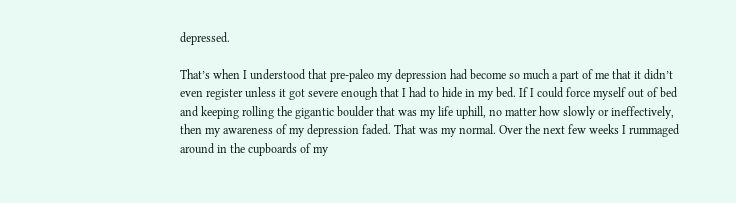depressed.

That’s when I understood that pre-paleo my depression had become so much a part of me that it didn’t even register unless it got severe enough that I had to hide in my bed. If I could force myself out of bed and keeping rolling the gigantic boulder that was my life uphill, no matter how slowly or ineffectively, then my awareness of my depression faded. That was my normal. Over the next few weeks I rummaged around in the cupboards of my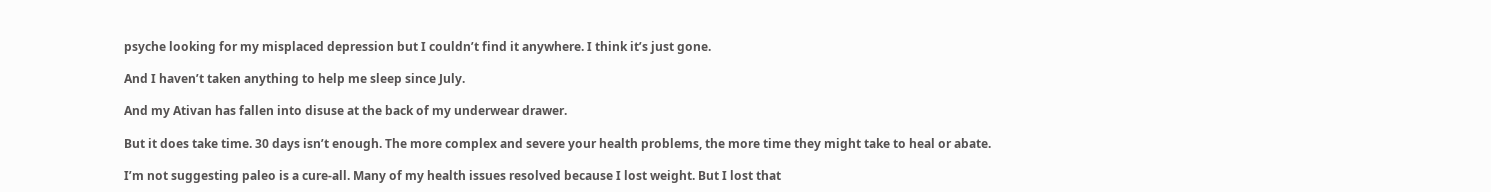psyche looking for my misplaced depression but I couldn’t find it anywhere. I think it’s just gone.

And I haven’t taken anything to help me sleep since July.

And my Ativan has fallen into disuse at the back of my underwear drawer.

But it does take time. 30 days isn’t enough. The more complex and severe your health problems, the more time they might take to heal or abate.

I’m not suggesting paleo is a cure-all. Many of my health issues resolved because I lost weight. But I lost that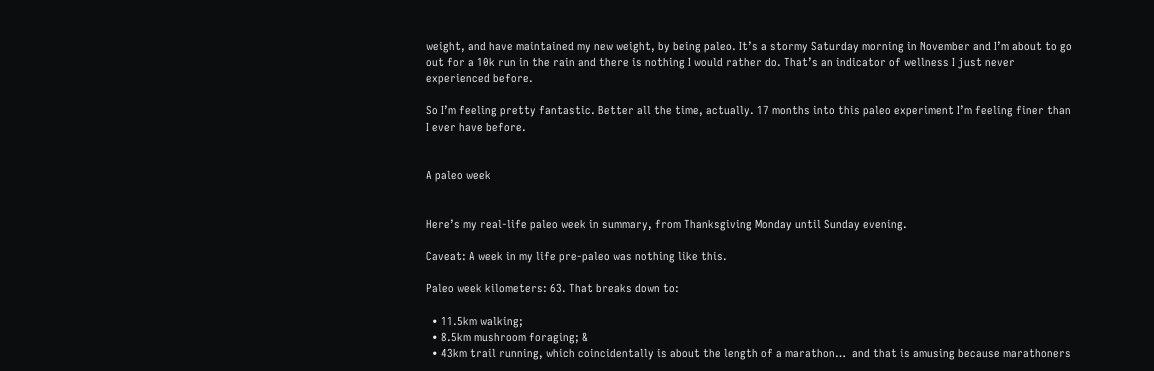weight, and have maintained my new weight, by being paleo. It’s a stormy Saturday morning in November and I’m about to go out for a 10k run in the rain and there is nothing I would rather do. That’s an indicator of wellness I just never experienced before.

So I’m feeling pretty fantastic. Better all the time, actually. 17 months into this paleo experiment I’m feeling finer than I ever have before.


A paleo week


Here’s my real-life paleo week in summary, from Thanksgiving Monday until Sunday evening.

Caveat: A week in my life pre-paleo was nothing like this.

Paleo week kilometers: 63. That breaks down to:

  • 11.5km walking;
  • 8.5km mushroom foraging; &
  • 43km trail running, which coincidentally is about the length of a marathon…  and that is amusing because marathoners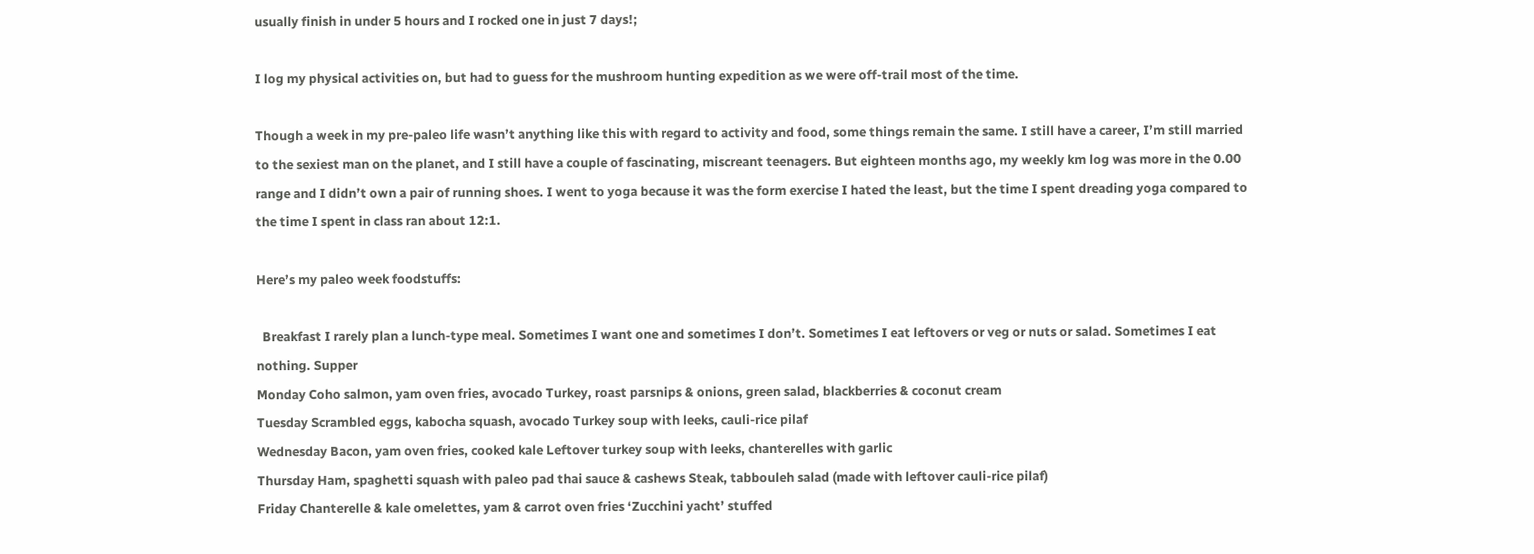usually finish in under 5 hours and I rocked one in just 7 days!;

I log my physical activities on, but had to guess for the mushroom hunting expedition as we were off-trail most of the time.

Though a week in my pre-paleo life wasn’t anything like this with regard to activity and food, some things remain the same. I still have a career, I’m still married to the sexiest man on the planet, and I still have a couple of fascinating, miscreant teenagers. But eighteen months ago, my weekly km log was more in the 0.00 range and I didn’t own a pair of running shoes. I went to yoga because it was the form exercise I hated the least, but the time I spent dreading yoga compared to the time I spent in class ran about 12:1.

Here’s my paleo week foodstuffs:

  Breakfast I rarely plan a lunch-type meal. Sometimes I want one and sometimes I don’t. Sometimes I eat leftovers or veg or nuts or salad. Sometimes I eat nothing. Supper
Monday Coho salmon, yam oven fries, avocado Turkey, roast parsnips & onions, green salad, blackberries & coconut cream
Tuesday Scrambled eggs, kabocha squash, avocado Turkey soup with leeks, cauli-rice pilaf
Wednesday Bacon, yam oven fries, cooked kale Leftover turkey soup with leeks, chanterelles with garlic
Thursday Ham, spaghetti squash with paleo pad thai sauce & cashews Steak, tabbouleh salad (made with leftover cauli-rice pilaf)
Friday Chanterelle & kale omelettes, yam & carrot oven fries ‘Zucchini yacht’ stuffed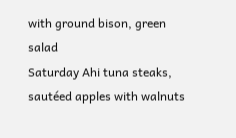with ground bison, green salad
Saturday Ahi tuna steaks, sautéed apples with walnuts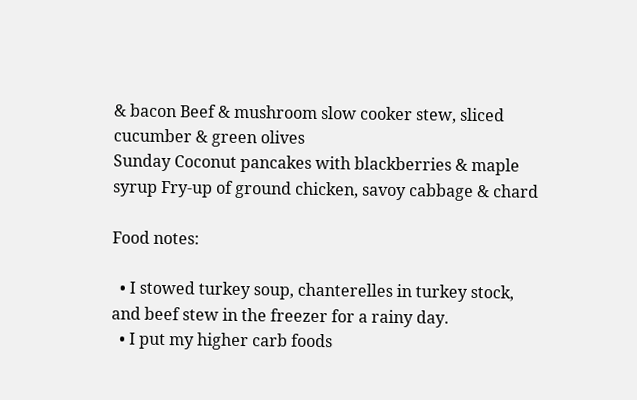& bacon Beef & mushroom slow cooker stew, sliced cucumber & green olives
Sunday Coconut pancakes with blackberries & maple syrup Fry-up of ground chicken, savoy cabbage & chard

Food notes:

  • I stowed turkey soup, chanterelles in turkey stock, and beef stew in the freezer for a rainy day.
  • I put my higher carb foods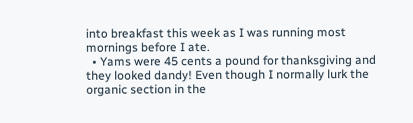into breakfast this week as I was running most mornings before I ate.
  • Yams were 45 cents a pound for thanksgiving and they looked dandy! Even though I normally lurk the organic section in the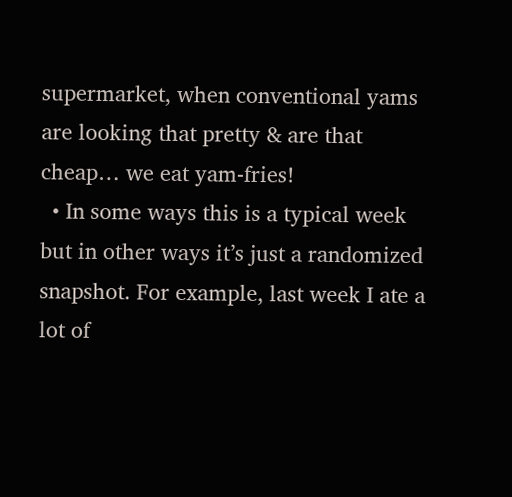supermarket, when conventional yams are looking that pretty & are that cheap… we eat yam-fries!
  • In some ways this is a typical week but in other ways it’s just a randomized snapshot. For example, last week I ate a lot of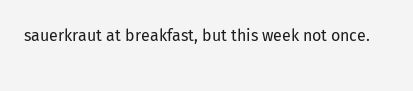sauerkraut at breakfast, but this week not once.